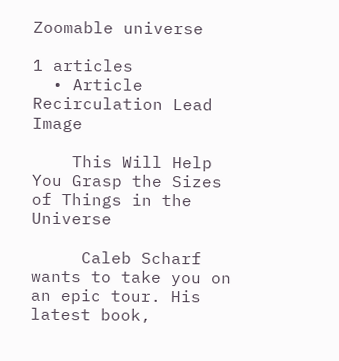Zoomable universe

1 articles
  • Article Recirculation Lead Image

    This Will Help You Grasp the Sizes of Things in the Universe

     Caleb Scharf wants to take you on an epic tour. His latest book,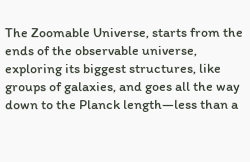The Zoomable Universe, starts from the ends of the observable universe, exploring its biggest structures, like groups of galaxies, and goes all the way down to the Planck length—less than a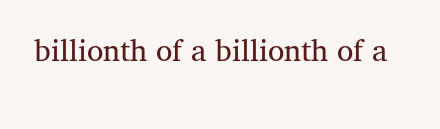billionth of a billionth of a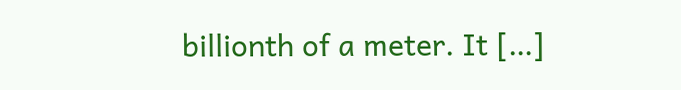billionth of a meter. It […]